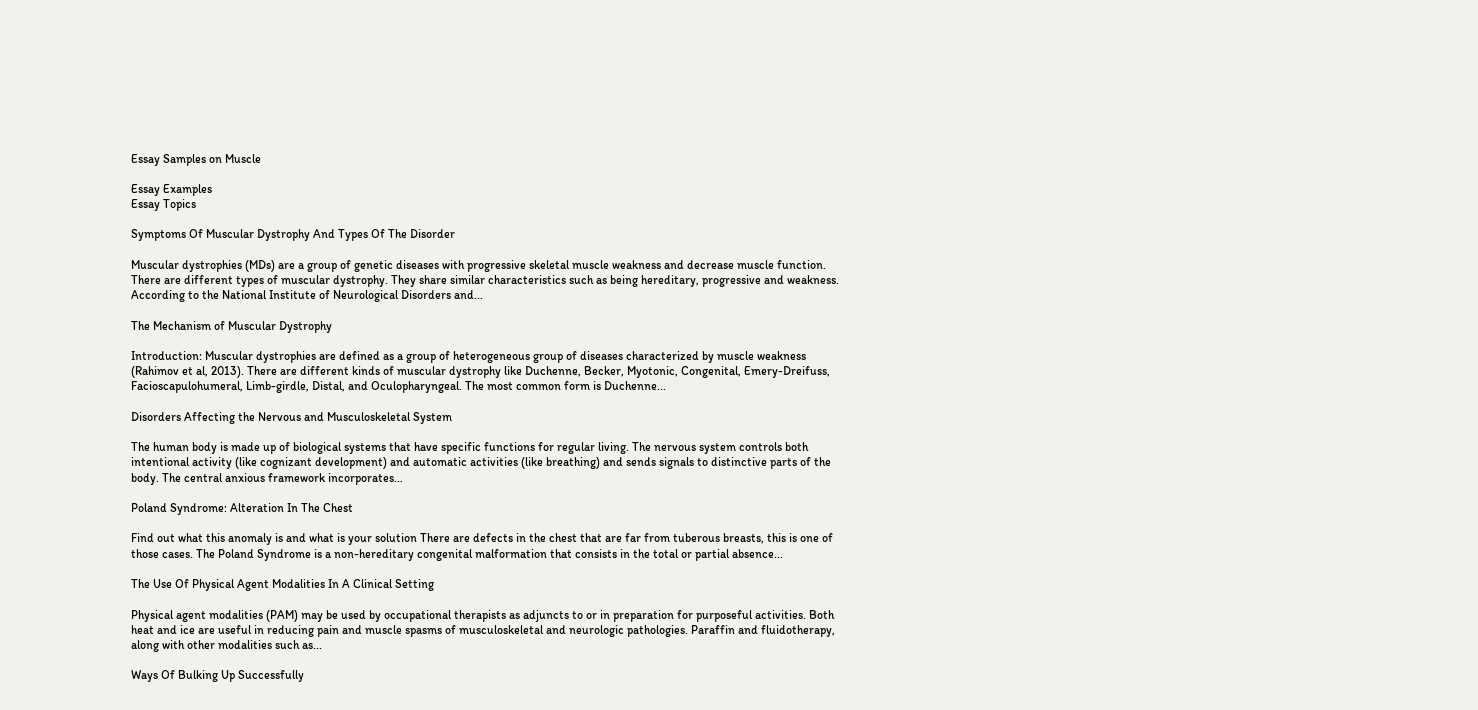Essay Samples on Muscle

Essay Examples
Essay Topics

Symptoms Of Muscular Dystrophy And Types Of The Disorder

Muscular dystrophies (MDs) are a group of genetic diseases with progressive skeletal muscle weakness and decrease muscle function. There are different types of muscular dystrophy. They share similar characteristics such as being hereditary, progressive and weakness. According to the National Institute of Neurological Disorders and...

The Mechanism of Muscular Dystrophy

Introduction: Muscular dystrophies are defined as a group of heterogeneous group of diseases characterized by muscle weakness (Rahimov et al, 2013). There are different kinds of muscular dystrophy like Duchenne, Becker, Myotonic, Congenital, Emery-Dreifuss, Facioscapulohumeral, Limb-girdle, Distal, and Oculopharyngeal. The most common form is Duchenne...

Disorders Affecting the Nervous and Musculoskeletal System

The human body is made up of biological systems that have specific functions for regular living. The nervous system controls both intentional activity (like cognizant development) and automatic activities (like breathing) and sends signals to distinctive parts of the body. The central anxious framework incorporates...

Poland Syndrome: Alteration In The Chest

Find out what this anomaly is and what is your solution There are defects in the chest that are far from tuberous breasts, this is one of those cases. The Poland Syndrome is a non-hereditary congenital malformation that consists in the total or partial absence...

The Use Of Physical Agent Modalities In A Clinical Setting

Physical agent modalities (PAM) may be used by occupational therapists as adjuncts to or in preparation for purposeful activities. Both heat and ice are useful in reducing pain and muscle spasms of musculoskeletal and neurologic pathologies. Paraffin and fluidotherapy, along with other modalities such as...

Ways Of Bulking Up Successfully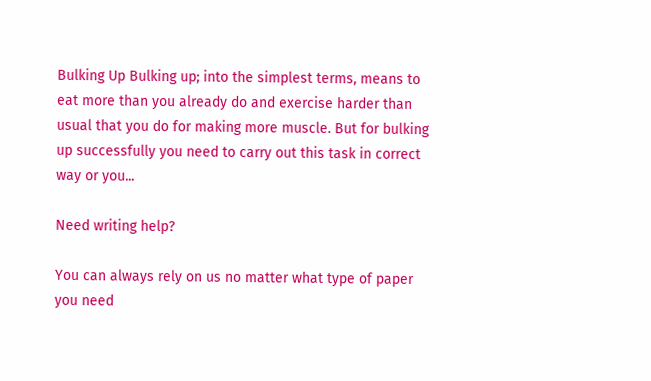Bulking Up Bulking up; into the simplest terms, means to eat more than you already do and exercise harder than usual that you do for making more muscle. But for bulking up successfully you need to carry out this task in correct way or you...

Need writing help?

You can always rely on us no matter what type of paper you need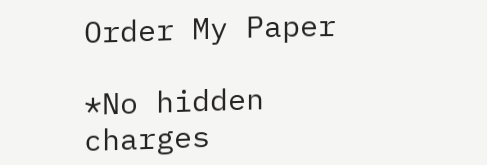Order My Paper

*No hidden charges